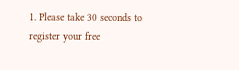1. Please take 30 seconds to register your free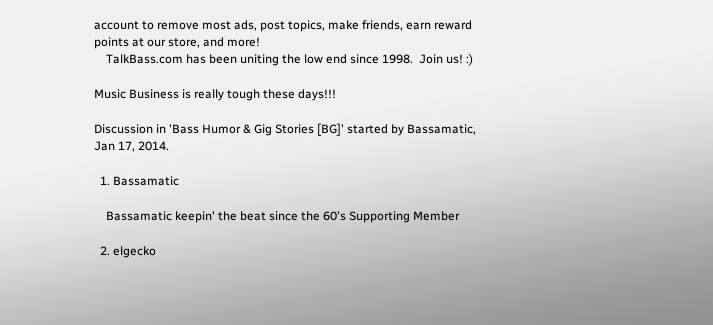account to remove most ads, post topics, make friends, earn reward points at our store, and more!
    TalkBass.com has been uniting the low end since 1998.  Join us! :)

Music Business is really tough these days!!!

Discussion in 'Bass Humor & Gig Stories [BG]' started by Bassamatic, Jan 17, 2014.

  1. Bassamatic

    Bassamatic keepin' the beat since the 60's Supporting Member

  2. elgecko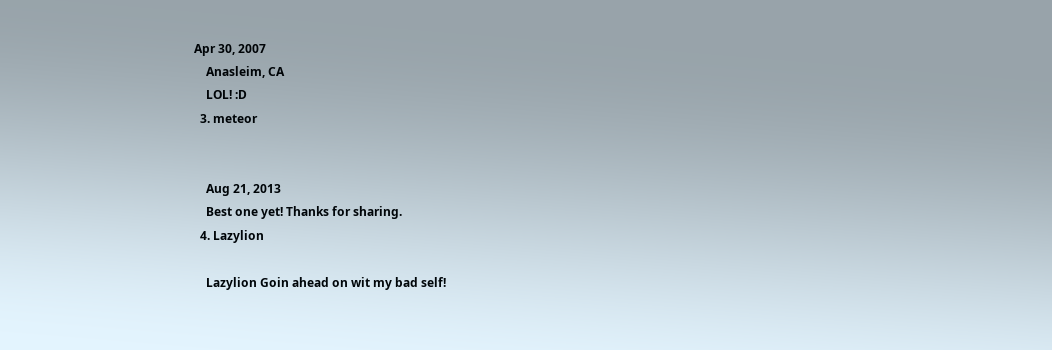Apr 30, 2007
    Anasleim, CA
    LOL! :D
  3. meteor


    Aug 21, 2013
    Best one yet! Thanks for sharing.
  4. Lazylion

    Lazylion Goin ahead on wit my bad self!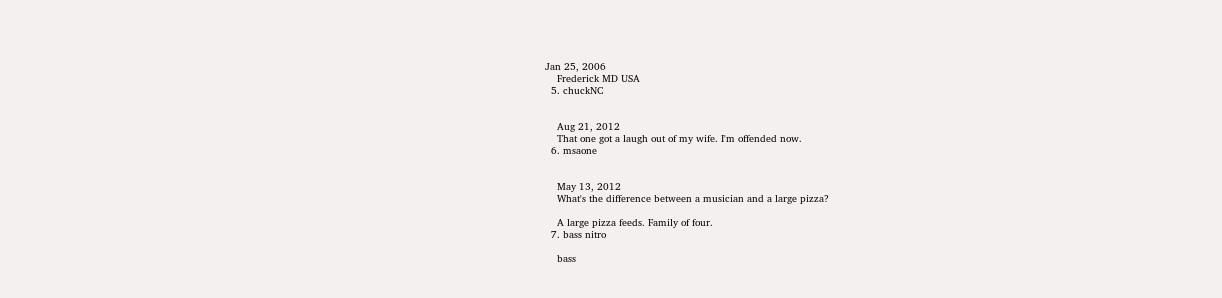Jan 25, 2006
    Frederick MD USA
  5. chuckNC


    Aug 21, 2012
    That one got a laugh out of my wife. I'm offended now.
  6. msaone


    May 13, 2012
    What's the difference between a musician and a large pizza?

    A large pizza feeds. Family of four.
  7. bass nitro

    bass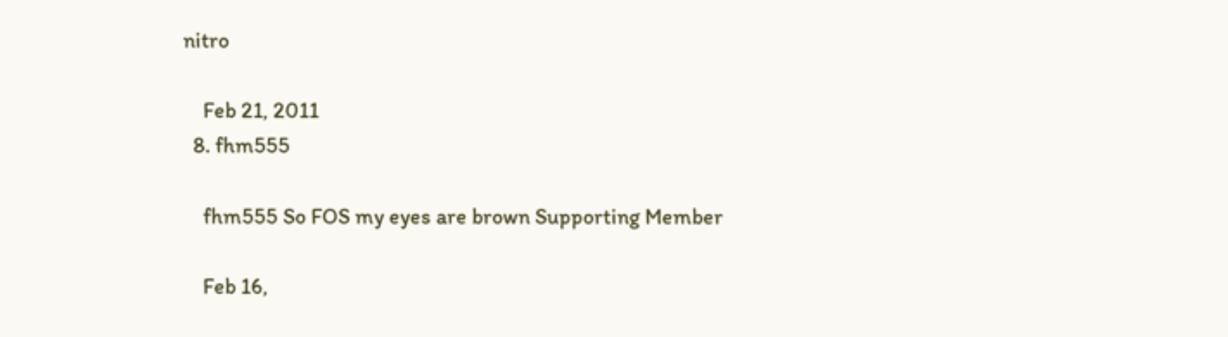nitro

    Feb 21, 2011
  8. fhm555

    fhm555 So FOS my eyes are brown Supporting Member

    Feb 16,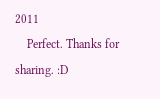2011
    Perfect. Thanks for sharing. :D